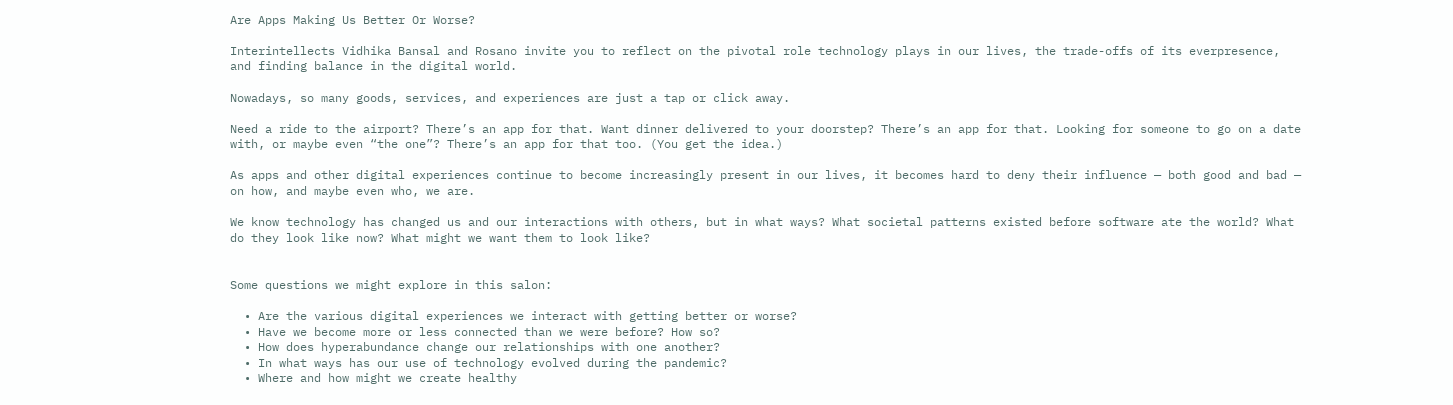Are Apps Making Us Better Or Worse?

Interintellects Vidhika Bansal and Rosano invite you to reflect on the pivotal role technology plays in our lives, the trade-offs of its everpresence, and finding balance in the digital world.

Nowadays, so many goods, services, and experiences are just a tap or click away.

Need a ride to the airport? There’s an app for that. Want dinner delivered to your doorstep? There’s an app for that. Looking for someone to go on a date with, or maybe even “the one”? There’s an app for that too. (You get the idea.)

As apps and other digital experiences continue to become increasingly present in our lives, it becomes hard to deny their influence — both good and bad — on how, and maybe even who, we are.

We know technology has changed us and our interactions with others, but in what ways? What societal patterns existed before software ate the world? What do they look like now? What might we want them to look like?


Some questions we might explore in this salon:

  • Are the various digital experiences we interact with getting better or worse?
  • Have we become more or less connected than we were before? How so?
  • How does hyperabundance change our relationships with one another?
  • In what ways has our use of technology evolved during the pandemic?
  • Where and how might we create healthy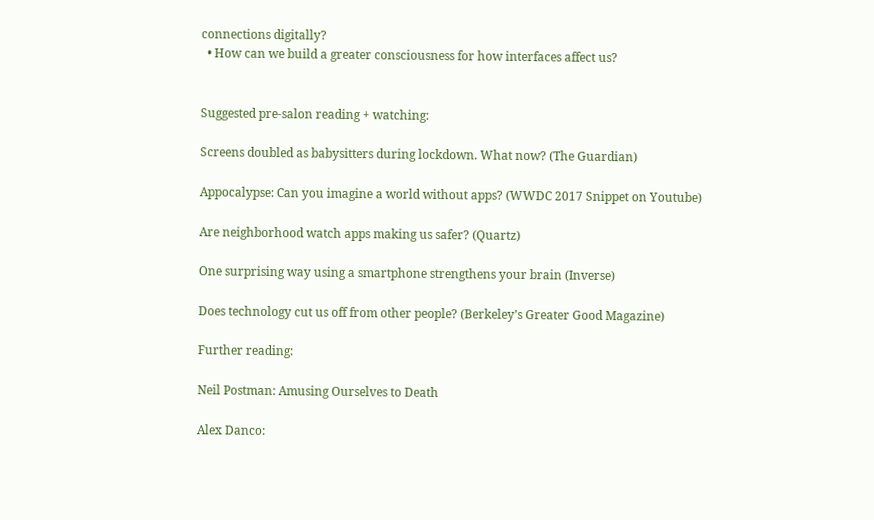connections digitally?
  • How can we build a greater consciousness for how interfaces affect us?


Suggested pre-salon reading + watching:

Screens doubled as babysitters during lockdown. What now? (The Guardian)

Appocalypse: Can you imagine a world without apps? (WWDC 2017 Snippet on Youtube)

Are neighborhood watch apps making us safer? (Quartz)

One surprising way using a smartphone strengthens your brain (Inverse)

Does technology cut us off from other people? (Berkeley’s Greater Good Magazine)

Further reading:

Neil Postman: Amusing Ourselves to Death

Alex Danco: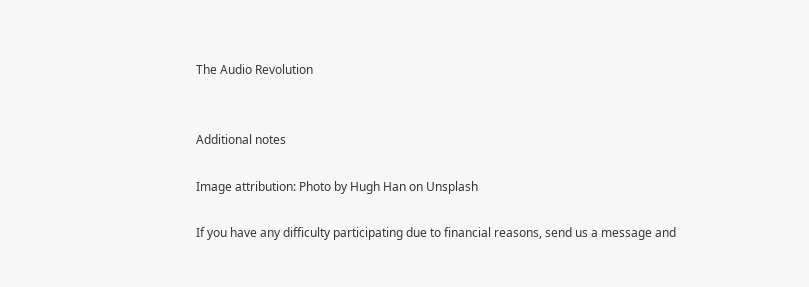The Audio Revolution


Additional notes

Image attribution: Photo by Hugh Han on Unsplash

If you have any difficulty participating due to financial reasons, send us a message and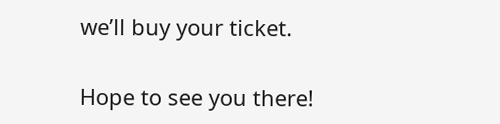we’ll buy your ticket.

Hope to see you there!